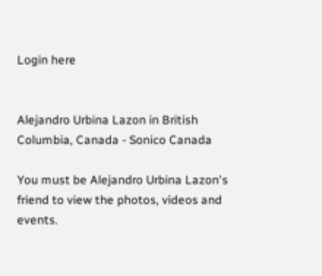Login here


Alejandro Urbina Lazon in British Columbia, Canada - Sonico Canada

You must be Alejandro Urbina Lazon's friend to view the photos, videos and events.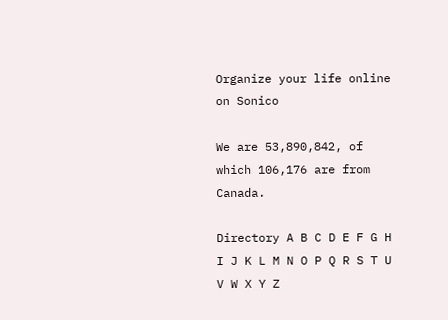Organize your life online on Sonico

We are 53,890,842, of which 106,176 are from Canada.

Directory A B C D E F G H I J K L M N O P Q R S T U V W X Y Z